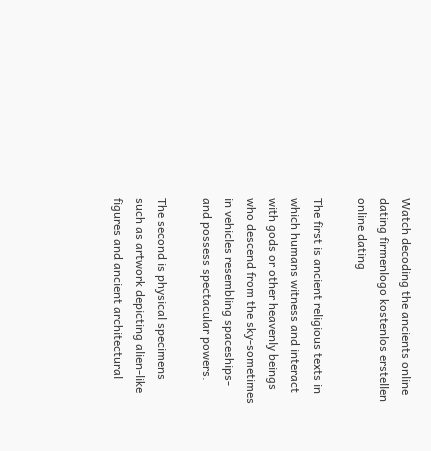Watch decoding the ancients online dating firmenlogo kostenlos erstellen online dating

The first is ancient religious texts in which humans witness and interact with gods or other heavenly beings who descend from the sky-sometimes in vehicles resembling spaceships-and possess spectacular powers.

The second is physical specimens such as artwork depicting alien-like figures and ancient architectural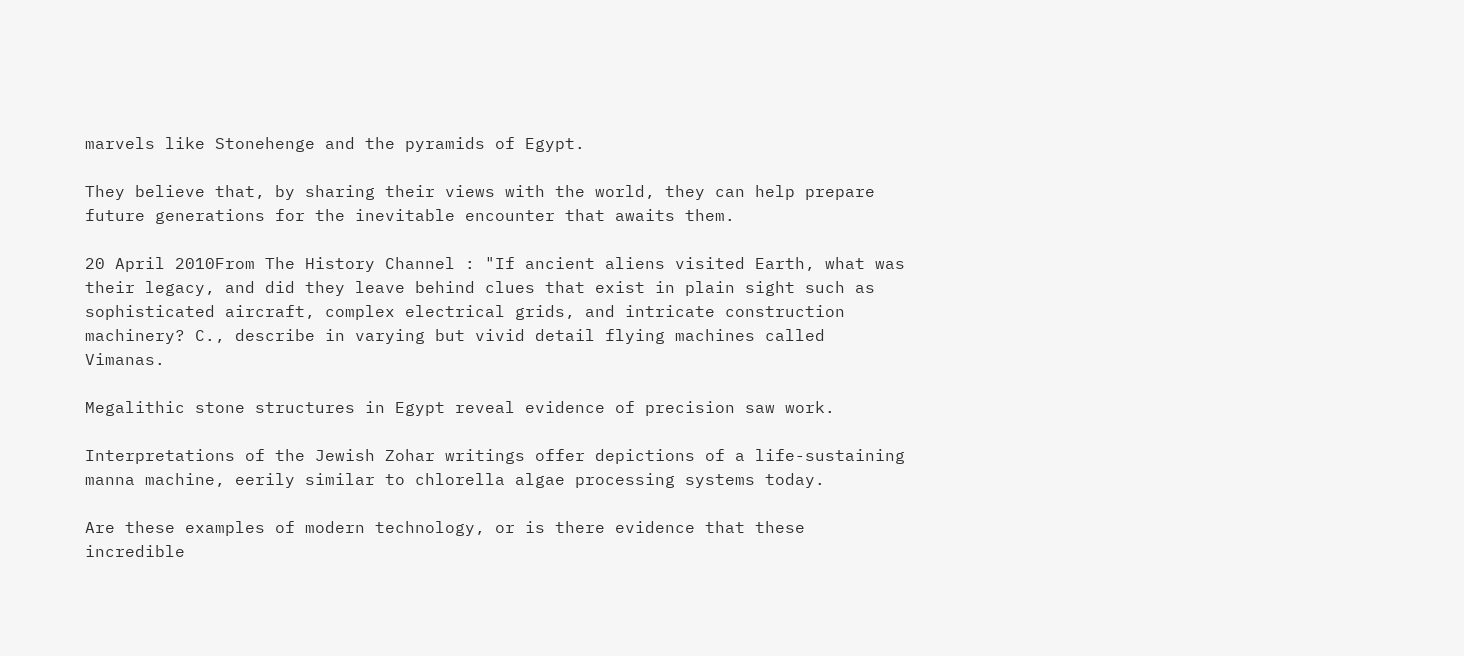marvels like Stonehenge and the pyramids of Egypt.

They believe that, by sharing their views with the world, they can help prepare future generations for the inevitable encounter that awaits them.

20 April 2010From The History Channel : "If ancient aliens visited Earth, what was their legacy, and did they leave behind clues that exist in plain sight such as sophisticated aircraft, complex electrical grids, and intricate construction machinery? C., describe in varying but vivid detail flying machines called Vimanas.

Megalithic stone structures in Egypt reveal evidence of precision saw work.

Interpretations of the Jewish Zohar writings offer depictions of a life-sustaining manna machine, eerily similar to chlorella algae processing systems today.

Are these examples of modern technology, or is there evidence that these incredible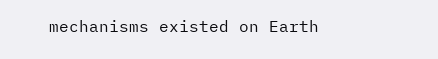mechanisms existed on Earth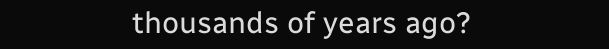thousands of years ago?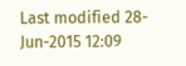Last modified 28-Jun-2015 12:09